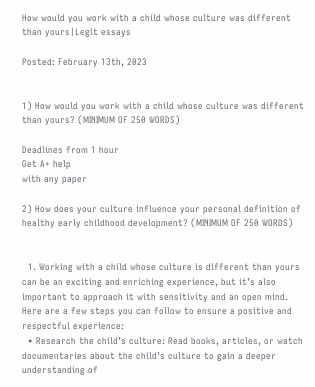How would you work with a child whose culture was different than yours|Legit essays

Posted: February 13th, 2023


1) How would you work with a child whose culture was different than yours? (MINIMUM OF 250 WORDS)

Deadlines from 1 hour
Get A+ help
with any paper

2) How does your culture influence your personal definition of healthy early childhood development? (MINIMUM OF 250 WORDS)


  1. Working with a child whose culture is different than yours can be an exciting and enriching experience, but it’s also important to approach it with sensitivity and an open mind. Here are a few steps you can follow to ensure a positive and respectful experience:
  • Research the child’s culture: Read books, articles, or watch documentaries about the child’s culture to gain a deeper understanding of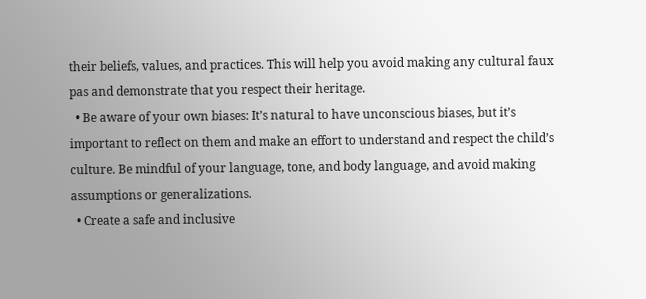their beliefs, values, and practices. This will help you avoid making any cultural faux pas and demonstrate that you respect their heritage.
  • Be aware of your own biases: It’s natural to have unconscious biases, but it’s important to reflect on them and make an effort to understand and respect the child’s culture. Be mindful of your language, tone, and body language, and avoid making assumptions or generalizations.
  • Create a safe and inclusive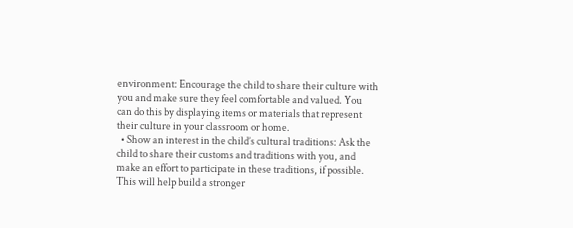environment: Encourage the child to share their culture with you and make sure they feel comfortable and valued. You can do this by displaying items or materials that represent their culture in your classroom or home.
  • Show an interest in the child’s cultural traditions: Ask the child to share their customs and traditions with you, and make an effort to participate in these traditions, if possible. This will help build a stronger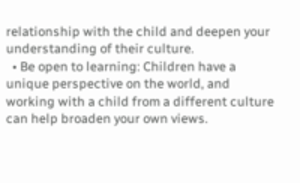relationship with the child and deepen your understanding of their culture.
  • Be open to learning: Children have a unique perspective on the world, and working with a child from a different culture can help broaden your own views.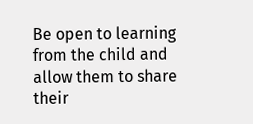Be open to learning from the child and allow them to share their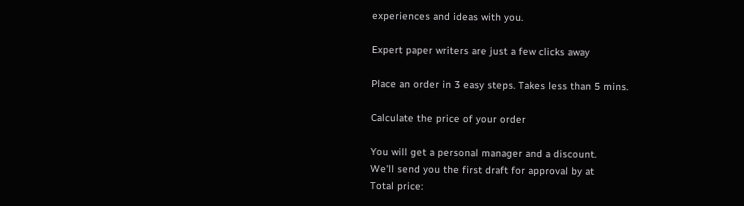experiences and ideas with you.

Expert paper writers are just a few clicks away

Place an order in 3 easy steps. Takes less than 5 mins.

Calculate the price of your order

You will get a personal manager and a discount.
We'll send you the first draft for approval by at
Total price: